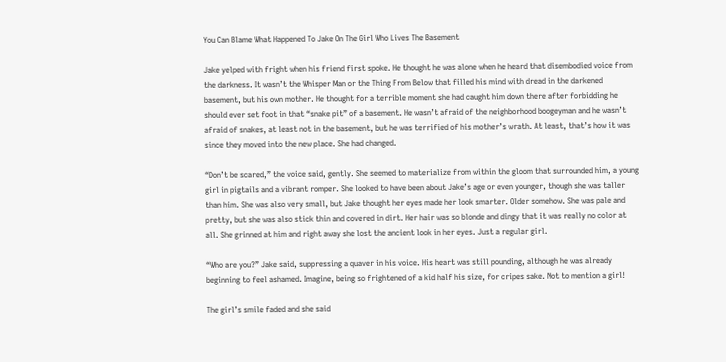You Can Blame What Happened To Jake On The Girl Who Lives The Basement

Jake yelped with fright when his friend first spoke. He thought he was alone when he heard that disembodied voice from the darkness. It wasn’t the Whisper Man or the Thing From Below that filled his mind with dread in the darkened basement, but his own mother. He thought for a terrible moment she had caught him down there after forbidding he should ever set foot in that “snake pit” of a basement. He wasn’t afraid of the neighborhood boogeyman and he wasn’t afraid of snakes, at least not in the basement, but he was terrified of his mother’s wrath. At least, that’s how it was since they moved into the new place. She had changed.

“Don’t be scared,” the voice said, gently. She seemed to materialize from within the gloom that surrounded him, a young girl in pigtails and a vibrant romper. She looked to have been about Jake’s age or even younger, though she was taller than him. She was also very small, but Jake thought her eyes made her look smarter. Older somehow. She was pale and pretty, but she was also stick thin and covered in dirt. Her hair was so blonde and dingy that it was really no color at all. She grinned at him and right away she lost the ancient look in her eyes. Just a regular girl.

“Who are you?” Jake said, suppressing a quaver in his voice. His heart was still pounding, although he was already beginning to feel ashamed. Imagine, being so frightened of a kid half his size, for cripes sake. Not to mention a girl!

The girl’s smile faded and she said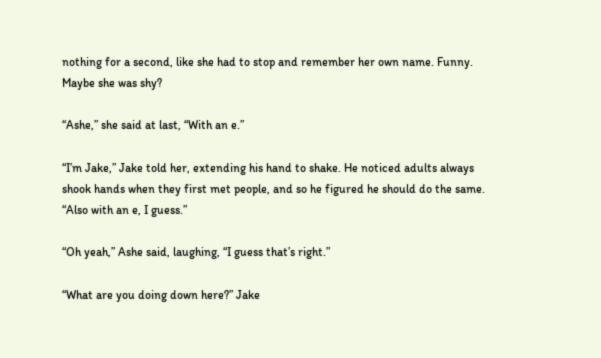nothing for a second, like she had to stop and remember her own name. Funny. Maybe she was shy?

“Ashe,” she said at last, “With an e.”

“I’m Jake,” Jake told her, extending his hand to shake. He noticed adults always shook hands when they first met people, and so he figured he should do the same. “Also with an e, I guess.”

“Oh yeah,” Ashe said, laughing, “I guess that’s right.”

“What are you doing down here?” Jake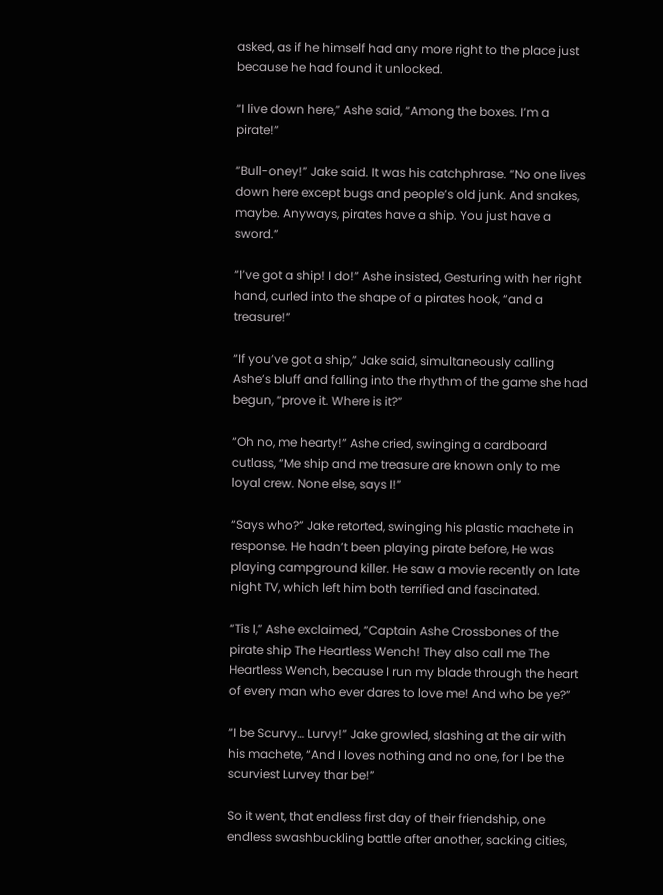asked, as if he himself had any more right to the place just because he had found it unlocked.

“I live down here,” Ashe said, “Among the boxes. I’m a pirate!”

“Bull-oney!” Jake said. It was his catchphrase. “No one lives down here except bugs and people’s old junk. And snakes, maybe. Anyways, pirates have a ship. You just have a sword.”

“I’ve got a ship! I do!” Ashe insisted, Gesturing with her right hand, curled into the shape of a pirates hook, “and a treasure!”

“If you’ve got a ship,” Jake said, simultaneously calling Ashe’s bluff and falling into the rhythm of the game she had begun, “prove it. Where is it?”

“Oh no, me hearty!” Ashe cried, swinging a cardboard cutlass, “Me ship and me treasure are known only to me loyal crew. None else, says I!”

“Says who?” Jake retorted, swinging his plastic machete in response. He hadn’t been playing pirate before, He was playing campground killer. He saw a movie recently on late night TV, which left him both terrified and fascinated.

“Tis I,” Ashe exclaimed, “Captain Ashe Crossbones of the pirate ship The Heartless Wench! They also call me The Heartless Wench, because I run my blade through the heart of every man who ever dares to love me! And who be ye?”

“I be Scurvy… Lurvy!” Jake growled, slashing at the air with his machete, “And I loves nothing and no one, for I be the scurviest Lurvey thar be!”

So it went, that endless first day of their friendship, one endless swashbuckling battle after another, sacking cities,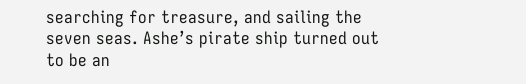searching for treasure, and sailing the seven seas. Ashe’s pirate ship turned out to be an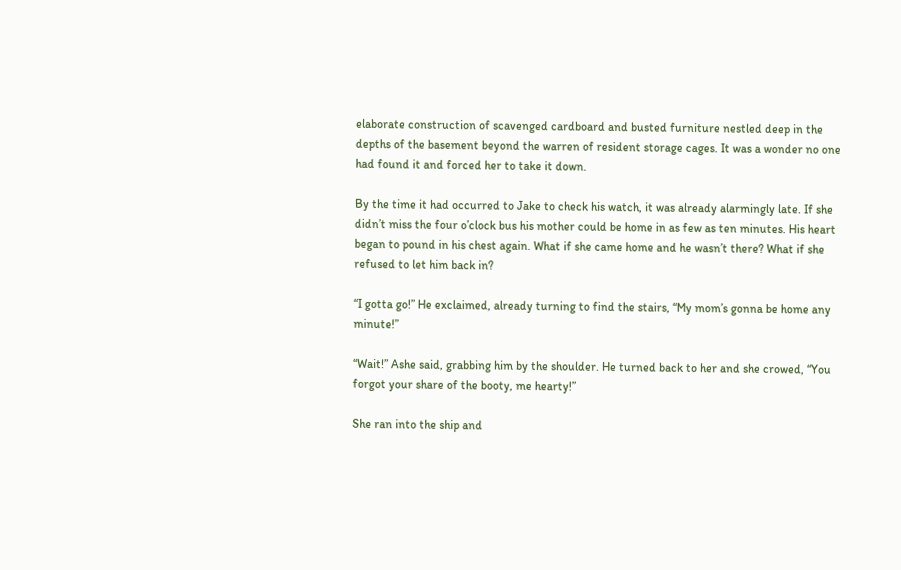elaborate construction of scavenged cardboard and busted furniture nestled deep in the depths of the basement beyond the warren of resident storage cages. It was a wonder no one had found it and forced her to take it down.

By the time it had occurred to Jake to check his watch, it was already alarmingly late. If she didn’t miss the four o’clock bus his mother could be home in as few as ten minutes. His heart began to pound in his chest again. What if she came home and he wasn’t there? What if she refused to let him back in?

“I gotta go!” He exclaimed, already turning to find the stairs, “My mom’s gonna be home any minute!”

“Wait!” Ashe said, grabbing him by the shoulder. He turned back to her and she crowed, “You forgot your share of the booty, me hearty!”

She ran into the ship and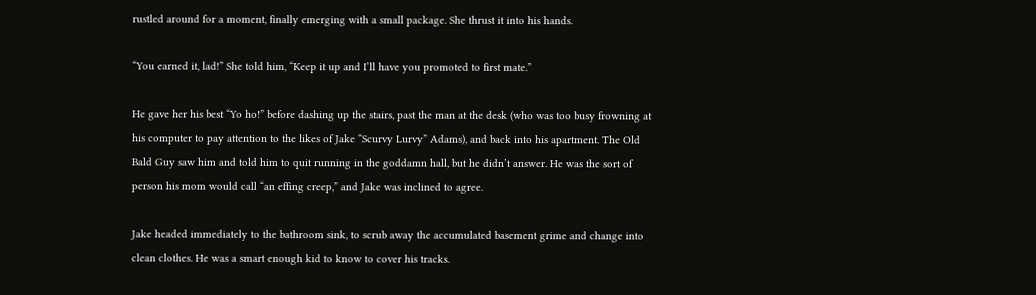rustled around for a moment, finally emerging with a small package. She thrust it into his hands.

“You earned it, lad!” She told him, “Keep it up and I’ll have you promoted to first mate.”

He gave her his best “Yo ho!” before dashing up the stairs, past the man at the desk (who was too busy frowning at his computer to pay attention to the likes of Jake “Scurvy Lurvy” Adams), and back into his apartment. The Old Bald Guy saw him and told him to quit running in the goddamn hall, but he didn’t answer. He was the sort of person his mom would call “an effing creep,” and Jake was inclined to agree.

Jake headed immediately to the bathroom sink, to scrub away the accumulated basement grime and change into clean clothes. He was a smart enough kid to know to cover his tracks.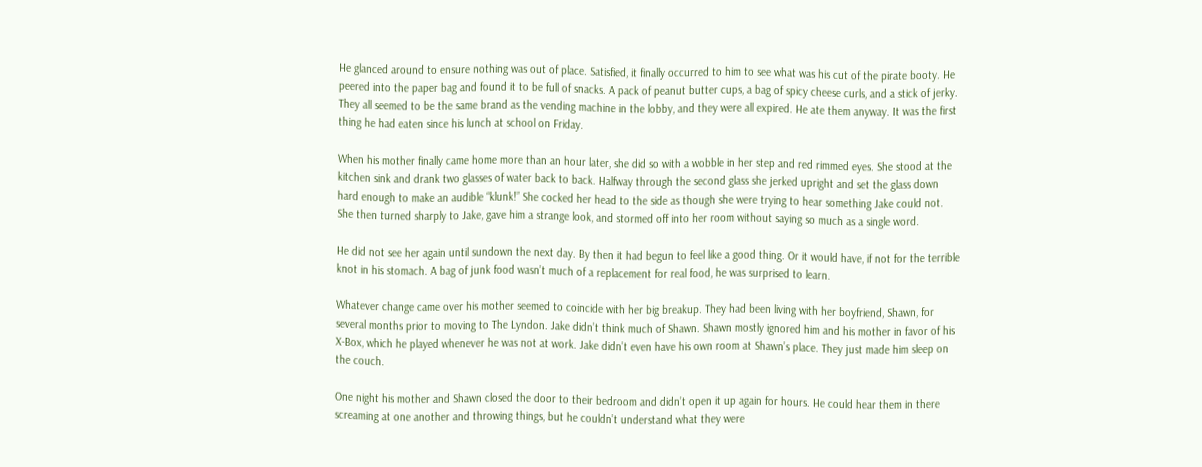He glanced around to ensure nothing was out of place. Satisfied, it finally occurred to him to see what was his cut of the pirate booty. He peered into the paper bag and found it to be full of snacks. A pack of peanut butter cups, a bag of spicy cheese curls, and a stick of jerky. They all seemed to be the same brand as the vending machine in the lobby, and they were all expired. He ate them anyway. It was the first thing he had eaten since his lunch at school on Friday.

When his mother finally came home more than an hour later, she did so with a wobble in her step and red rimmed eyes. She stood at the kitchen sink and drank two glasses of water back to back. Halfway through the second glass she jerked upright and set the glass down hard enough to make an audible “klunk!” She cocked her head to the side as though she were trying to hear something Jake could not. She then turned sharply to Jake, gave him a strange look, and stormed off into her room without saying so much as a single word.

He did not see her again until sundown the next day. By then it had begun to feel like a good thing. Or it would have, if not for the terrible knot in his stomach. A bag of junk food wasn’t much of a replacement for real food, he was surprised to learn.

Whatever change came over his mother seemed to coincide with her big breakup. They had been living with her boyfriend, Shawn, for several months prior to moving to The Lyndon. Jake didn’t think much of Shawn. Shawn mostly ignored him and his mother in favor of his X-Box, which he played whenever he was not at work. Jake didn’t even have his own room at Shawn’s place. They just made him sleep on the couch.

One night his mother and Shawn closed the door to their bedroom and didn’t open it up again for hours. He could hear them in there screaming at one another and throwing things, but he couldn’t understand what they were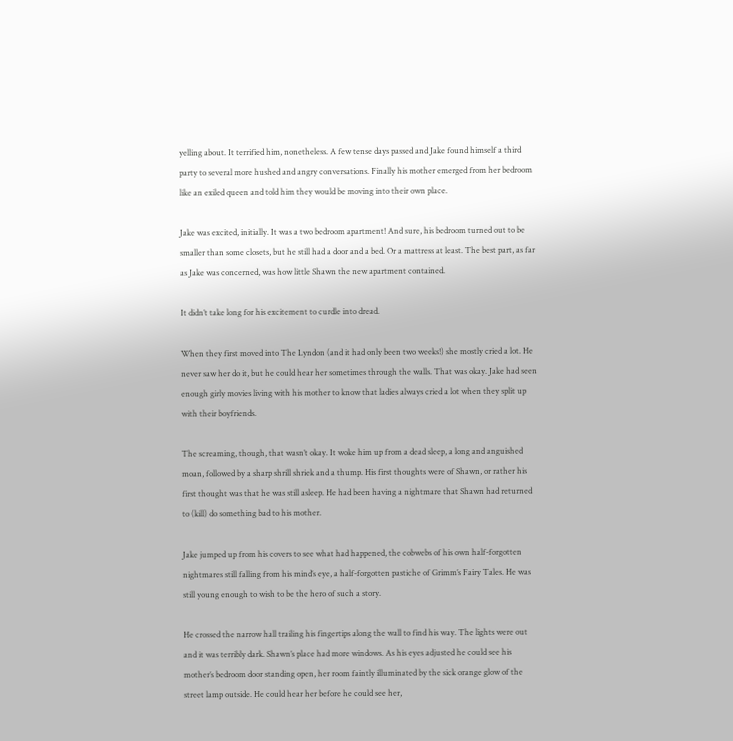yelling about. It terrified him, nonetheless. A few tense days passed and Jake found himself a third party to several more hushed and angry conversations. Finally his mother emerged from her bedroom like an exiled queen and told him they would be moving into their own place.

Jake was excited, initially. It was a two bedroom apartment! And sure, his bedroom turned out to be smaller than some closets, but he still had a door and a bed. Or a mattress at least. The best part, as far as Jake was concerned, was how little Shawn the new apartment contained.

It didn’t take long for his excitement to curdle into dread.

When they first moved into The Lyndon (and it had only been two weeks!) she mostly cried a lot. He never saw her do it, but he could hear her sometimes through the walls. That was okay. Jake had seen enough girly movies living with his mother to know that ladies always cried a lot when they split up with their boyfriends.

The screaming, though, that wasn’t okay. It woke him up from a dead sleep, a long and anguished moan, followed by a sharp shrill shriek and a thump. His first thoughts were of Shawn, or rather his first thought was that he was still asleep. He had been having a nightmare that Shawn had returned to (kill) do something bad to his mother.

Jake jumped up from his covers to see what had happened, the cobwebs of his own half-forgotten nightmares still falling from his mind’s eye, a half-forgotten pastiche of Grimm’s Fairy Tales. He was still young enough to wish to be the hero of such a story.

He crossed the narrow hall trailing his fingertips along the wall to find his way. The lights were out and it was terribly dark. Shawn’s place had more windows. As his eyes adjusted he could see his mother’s bedroom door standing open, her room faintly illuminated by the sick orange glow of the street lamp outside. He could hear her before he could see her,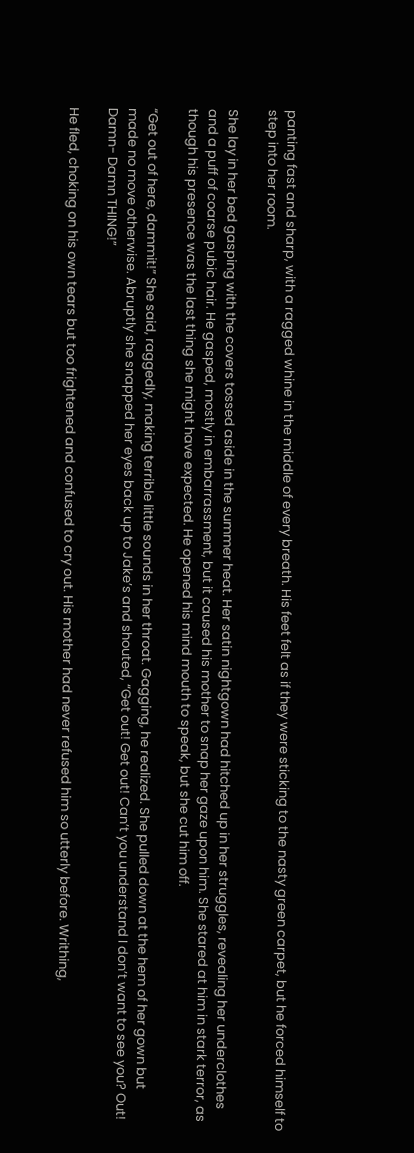panting fast and sharp, with a ragged whine in the middle of every breath. His feet felt as if they were sticking to the nasty green carpet, but he forced himself to step into her room.

She lay in her bed gasping with the covers tossed aside in the summer heat. Her satin nightgown had hitched up in her struggles, revealing her underclothes and a puff of coarse pubic hair. He gasped, mostly in embarrassment, but it caused his mother to snap her gaze upon him. She stared at him in stark terror, as though his presence was the last thing she might have expected. He opened his mind mouth to speak, but she cut him off.

“Get out of here, dammit!” She said, raggedly, making terrible little sounds in her throat. Gagging, he realized. She pulled down at the hem of her gown but made no move otherwise. Abruptly she snapped her eyes back up to Jake’s and shouted, “Get out! Get out! Can’t you understand I don’t want to see you? Out! Damn- Damn THING!”

He fled, choking on his own tears but too frightened and confused to cry out. His mother had never refused him so utterly before. Writhing,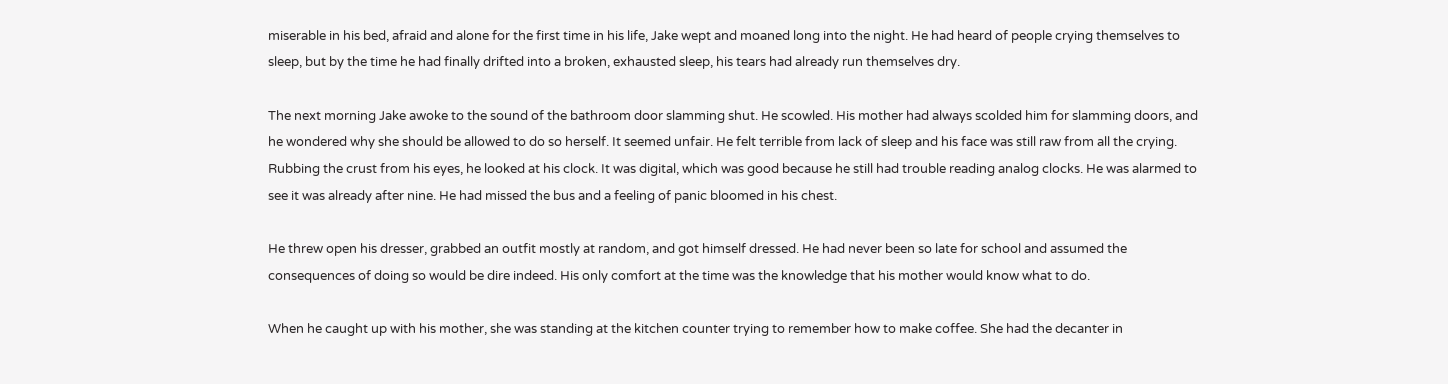miserable in his bed, afraid and alone for the first time in his life, Jake wept and moaned long into the night. He had heard of people crying themselves to sleep, but by the time he had finally drifted into a broken, exhausted sleep, his tears had already run themselves dry.

The next morning Jake awoke to the sound of the bathroom door slamming shut. He scowled. His mother had always scolded him for slamming doors, and he wondered why she should be allowed to do so herself. It seemed unfair. He felt terrible from lack of sleep and his face was still raw from all the crying. Rubbing the crust from his eyes, he looked at his clock. It was digital, which was good because he still had trouble reading analog clocks. He was alarmed to see it was already after nine. He had missed the bus and a feeling of panic bloomed in his chest.

He threw open his dresser, grabbed an outfit mostly at random, and got himself dressed. He had never been so late for school and assumed the consequences of doing so would be dire indeed. His only comfort at the time was the knowledge that his mother would know what to do.

When he caught up with his mother, she was standing at the kitchen counter trying to remember how to make coffee. She had the decanter in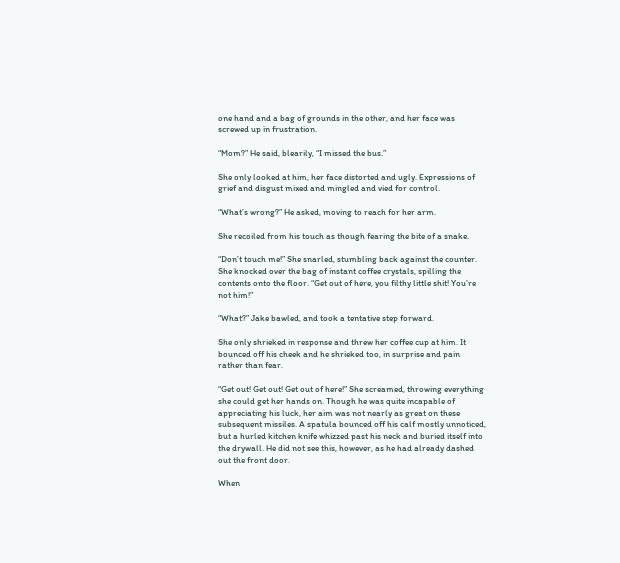one hand and a bag of grounds in the other, and her face was screwed up in frustration.

“Mom?” He said, blearily, “I missed the bus.”

She only looked at him, her face distorted and ugly. Expressions of grief and disgust mixed and mingled and vied for control.

“What’s wrong?” He asked, moving to reach for her arm.

She recoiled from his touch as though fearing the bite of a snake.

“Don’t touch me!” She snarled, stumbling back against the counter. She knocked over the bag of instant coffee crystals, spilling the contents onto the floor. “Get out of here, you filthy little shit! You’re not him!”

“What?” Jake bawled, and took a tentative step forward.

She only shrieked in response and threw her coffee cup at him. It bounced off his cheek and he shrieked too, in surprise and pain rather than fear.

“Get out! Get out! Get out of here!” She screamed, throwing everything she could get her hands on. Though he was quite incapable of appreciating his luck, her aim was not nearly as great on these subsequent missiles. A spatula bounced off his calf mostly unnoticed, but a hurled kitchen knife whizzed past his neck and buried itself into the drywall. He did not see this, however, as he had already dashed out the front door.

When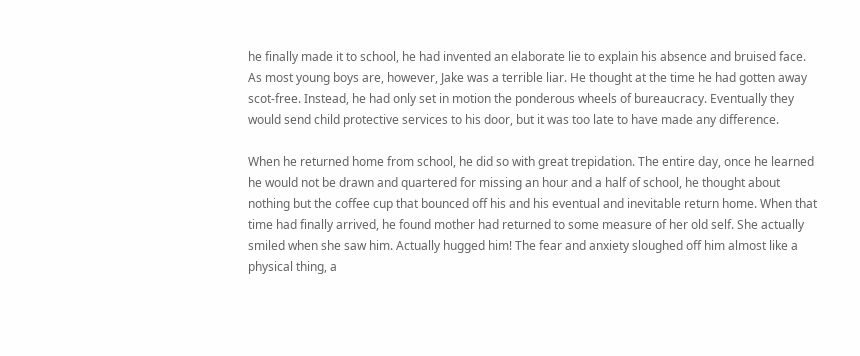he finally made it to school, he had invented an elaborate lie to explain his absence and bruised face. As most young boys are, however, Jake was a terrible liar. He thought at the time he had gotten away scot-free. Instead, he had only set in motion the ponderous wheels of bureaucracy. Eventually they would send child protective services to his door, but it was too late to have made any difference.

When he returned home from school, he did so with great trepidation. The entire day, once he learned he would not be drawn and quartered for missing an hour and a half of school, he thought about nothing but the coffee cup that bounced off his and his eventual and inevitable return home. When that time had finally arrived, he found mother had returned to some measure of her old self. She actually smiled when she saw him. Actually hugged him! The fear and anxiety sloughed off him almost like a physical thing, a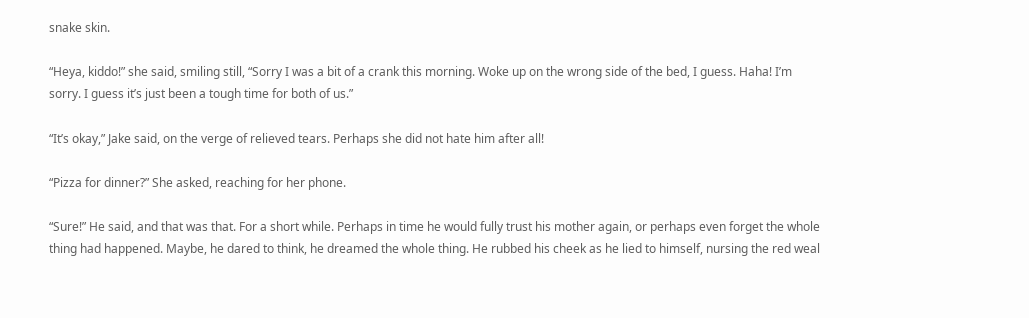snake skin.

“Heya, kiddo!” she said, smiling still, “Sorry I was a bit of a crank this morning. Woke up on the wrong side of the bed, I guess. Haha! I’m sorry. I guess it’s just been a tough time for both of us.”

“It’s okay,” Jake said, on the verge of relieved tears. Perhaps she did not hate him after all!

“Pizza for dinner?” She asked, reaching for her phone.

“Sure!” He said, and that was that. For a short while. Perhaps in time he would fully trust his mother again, or perhaps even forget the whole thing had happened. Maybe, he dared to think, he dreamed the whole thing. He rubbed his cheek as he lied to himself, nursing the red weal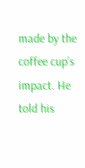made by the coffee cup’s impact. He told his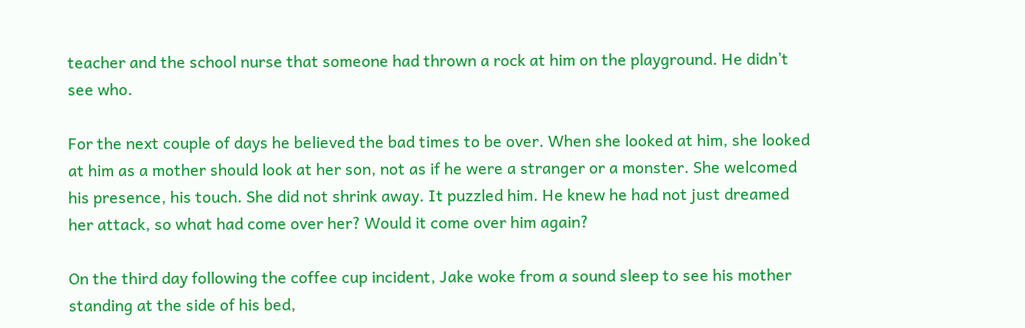teacher and the school nurse that someone had thrown a rock at him on the playground. He didn’t see who.

For the next couple of days he believed the bad times to be over. When she looked at him, she looked at him as a mother should look at her son, not as if he were a stranger or a monster. She welcomed his presence, his touch. She did not shrink away. It puzzled him. He knew he had not just dreamed her attack, so what had come over her? Would it come over him again?

On the third day following the coffee cup incident, Jake woke from a sound sleep to see his mother standing at the side of his bed,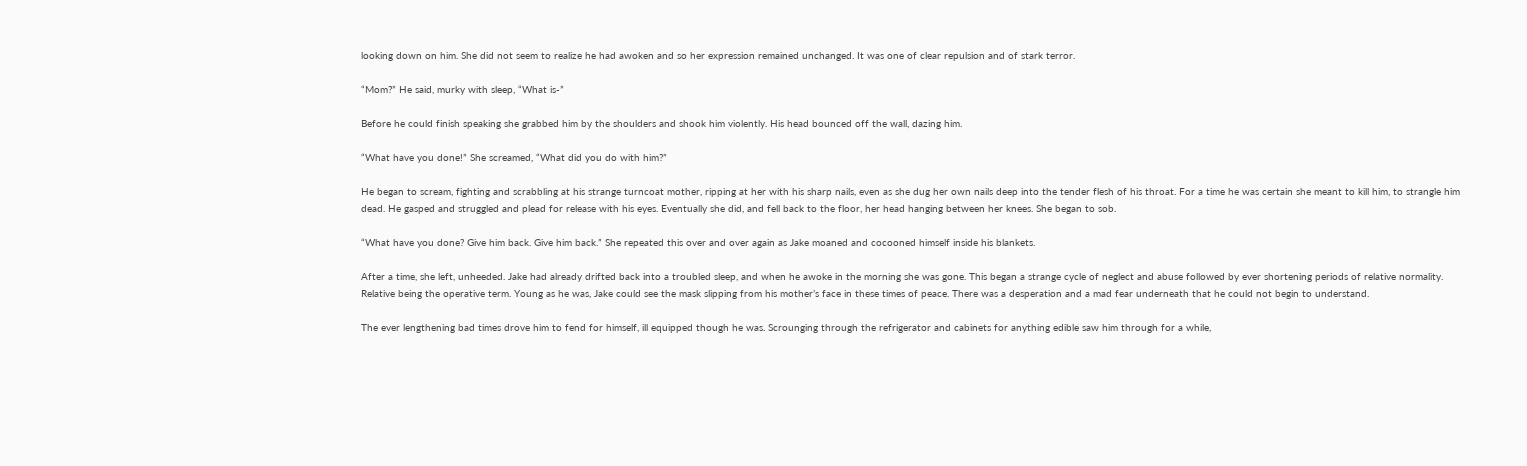looking down on him. She did not seem to realize he had awoken and so her expression remained unchanged. It was one of clear repulsion and of stark terror.

“Mom?” He said, murky with sleep, “What is-”

Before he could finish speaking she grabbed him by the shoulders and shook him violently. His head bounced off the wall, dazing him.

“What have you done!” She screamed, “What did you do with him?”

He began to scream, fighting and scrabbling at his strange turncoat mother, ripping at her with his sharp nails, even as she dug her own nails deep into the tender flesh of his throat. For a time he was certain she meant to kill him, to strangle him dead. He gasped and struggled and plead for release with his eyes. Eventually she did, and fell back to the floor, her head hanging between her knees. She began to sob.

“What have you done? Give him back. Give him back.” She repeated this over and over again as Jake moaned and cocooned himself inside his blankets.

After a time, she left, unheeded. Jake had already drifted back into a troubled sleep, and when he awoke in the morning she was gone. This began a strange cycle of neglect and abuse followed by ever shortening periods of relative normality. Relative being the operative term. Young as he was, Jake could see the mask slipping from his mother’s face in these times of peace. There was a desperation and a mad fear underneath that he could not begin to understand.

The ever lengthening bad times drove him to fend for himself, ill equipped though he was. Scrounging through the refrigerator and cabinets for anything edible saw him through for a while,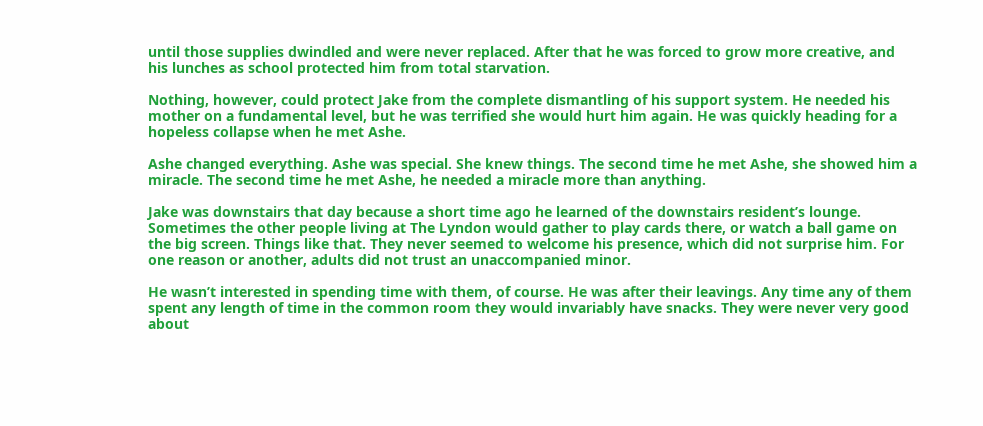until those supplies dwindled and were never replaced. After that he was forced to grow more creative, and his lunches as school protected him from total starvation.

Nothing, however, could protect Jake from the complete dismantling of his support system. He needed his mother on a fundamental level, but he was terrified she would hurt him again. He was quickly heading for a hopeless collapse when he met Ashe.

Ashe changed everything. Ashe was special. She knew things. The second time he met Ashe, she showed him a miracle. The second time he met Ashe, he needed a miracle more than anything.

Jake was downstairs that day because a short time ago he learned of the downstairs resident’s lounge. Sometimes the other people living at The Lyndon would gather to play cards there, or watch a ball game on the big screen. Things like that. They never seemed to welcome his presence, which did not surprise him. For one reason or another, adults did not trust an unaccompanied minor.

He wasn’t interested in spending time with them, of course. He was after their leavings. Any time any of them spent any length of time in the common room they would invariably have snacks. They were never very good about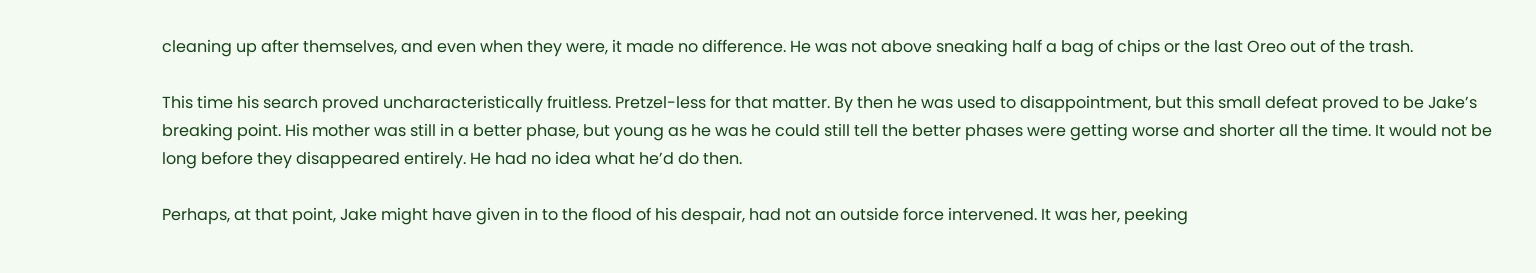cleaning up after themselves, and even when they were, it made no difference. He was not above sneaking half a bag of chips or the last Oreo out of the trash.

This time his search proved uncharacteristically fruitless. Pretzel-less for that matter. By then he was used to disappointment, but this small defeat proved to be Jake’s breaking point. His mother was still in a better phase, but young as he was he could still tell the better phases were getting worse and shorter all the time. It would not be long before they disappeared entirely. He had no idea what he’d do then.

Perhaps, at that point, Jake might have given in to the flood of his despair, had not an outside force intervened. It was her, peeking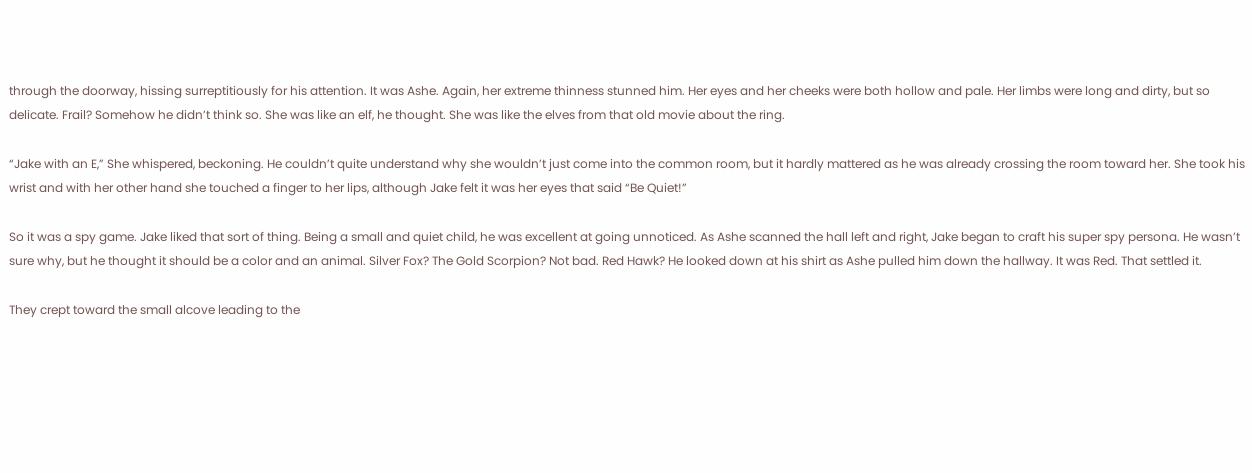through the doorway, hissing surreptitiously for his attention. It was Ashe. Again, her extreme thinness stunned him. Her eyes and her cheeks were both hollow and pale. Her limbs were long and dirty, but so delicate. Frail? Somehow he didn’t think so. She was like an elf, he thought. She was like the elves from that old movie about the ring.

“Jake with an E,” She whispered, beckoning. He couldn’t quite understand why she wouldn’t just come into the common room, but it hardly mattered as he was already crossing the room toward her. She took his wrist and with her other hand she touched a finger to her lips, although Jake felt it was her eyes that said “Be Quiet!”

So it was a spy game. Jake liked that sort of thing. Being a small and quiet child, he was excellent at going unnoticed. As Ashe scanned the hall left and right, Jake began to craft his super spy persona. He wasn’t sure why, but he thought it should be a color and an animal. Silver Fox? The Gold Scorpion? Not bad. Red Hawk? He looked down at his shirt as Ashe pulled him down the hallway. It was Red. That settled it.

They crept toward the small alcove leading to the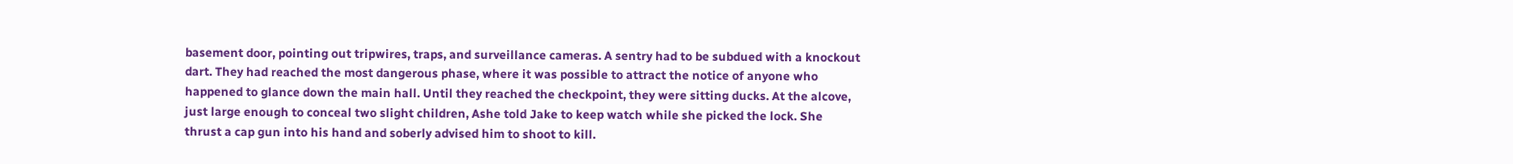basement door, pointing out tripwires, traps, and surveillance cameras. A sentry had to be subdued with a knockout dart. They had reached the most dangerous phase, where it was possible to attract the notice of anyone who happened to glance down the main hall. Until they reached the checkpoint, they were sitting ducks. At the alcove, just large enough to conceal two slight children, Ashe told Jake to keep watch while she picked the lock. She thrust a cap gun into his hand and soberly advised him to shoot to kill.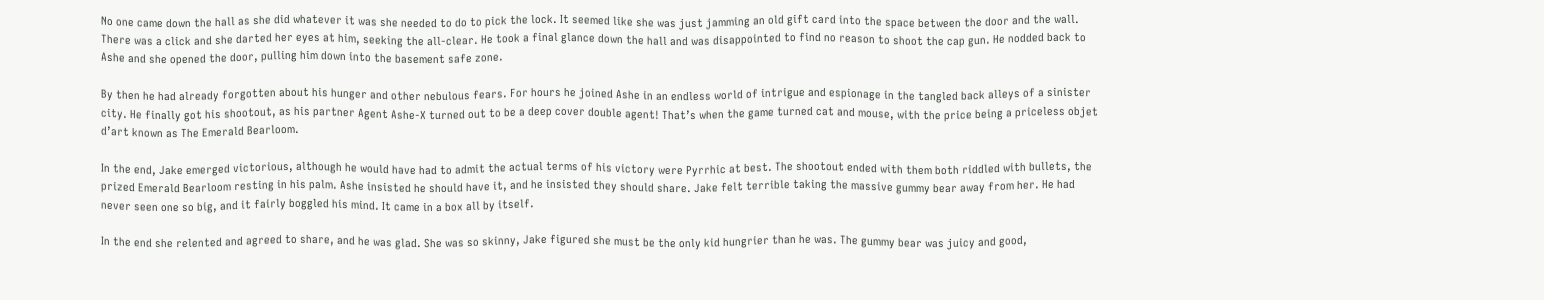No one came down the hall as she did whatever it was she needed to do to pick the lock. It seemed like she was just jamming an old gift card into the space between the door and the wall. There was a click and she darted her eyes at him, seeking the all-clear. He took a final glance down the hall and was disappointed to find no reason to shoot the cap gun. He nodded back to Ashe and she opened the door, pulling him down into the basement safe zone.

By then he had already forgotten about his hunger and other nebulous fears. For hours he joined Ashe in an endless world of intrigue and espionage in the tangled back alleys of a sinister city. He finally got his shootout, as his partner Agent Ashe-X turned out to be a deep cover double agent! That’s when the game turned cat and mouse, with the price being a priceless objet d’art known as The Emerald Bearloom.

In the end, Jake emerged victorious, although he would have had to admit the actual terms of his victory were Pyrrhic at best. The shootout ended with them both riddled with bullets, the prized Emerald Bearloom resting in his palm. Ashe insisted he should have it, and he insisted they should share. Jake felt terrible taking the massive gummy bear away from her. He had never seen one so big, and it fairly boggled his mind. It came in a box all by itself.

In the end she relented and agreed to share, and he was glad. She was so skinny, Jake figured she must be the only kid hungrier than he was. The gummy bear was juicy and good,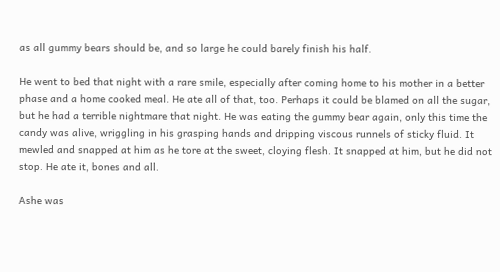as all gummy bears should be, and so large he could barely finish his half.

He went to bed that night with a rare smile, especially after coming home to his mother in a better phase and a home cooked meal. He ate all of that, too. Perhaps it could be blamed on all the sugar, but he had a terrible nightmare that night. He was eating the gummy bear again, only this time the candy was alive, wriggling in his grasping hands and dripping viscous runnels of sticky fluid. It mewled and snapped at him as he tore at the sweet, cloying flesh. It snapped at him, but he did not stop. He ate it, bones and all.

Ashe was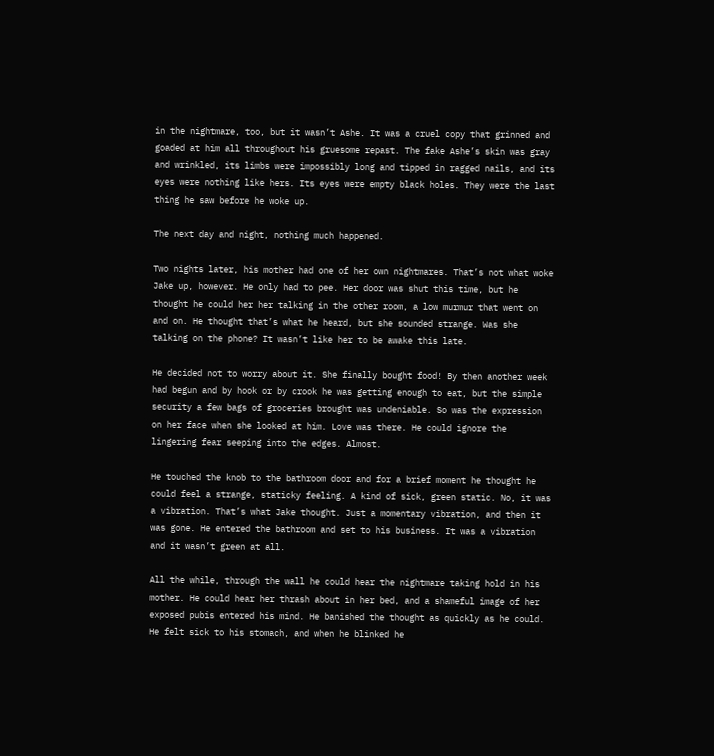in the nightmare, too, but it wasn’t Ashe. It was a cruel copy that grinned and goaded at him all throughout his gruesome repast. The fake Ashe’s skin was gray and wrinkled, its limbs were impossibly long and tipped in ragged nails, and its eyes were nothing like hers. Its eyes were empty black holes. They were the last thing he saw before he woke up.

The next day and night, nothing much happened.

Two nights later, his mother had one of her own nightmares. That’s not what woke Jake up, however. He only had to pee. Her door was shut this time, but he thought he could her her talking in the other room, a low murmur that went on and on. He thought that’s what he heard, but she sounded strange. Was she talking on the phone? It wasn’t like her to be awake this late.

He decided not to worry about it. She finally bought food! By then another week had begun and by hook or by crook he was getting enough to eat, but the simple security a few bags of groceries brought was undeniable. So was the expression on her face when she looked at him. Love was there. He could ignore the lingering fear seeping into the edges. Almost.

He touched the knob to the bathroom door and for a brief moment he thought he could feel a strange, staticky feeling. A kind of sick, green static. No, it was a vibration. That’s what Jake thought. Just a momentary vibration, and then it was gone. He entered the bathroom and set to his business. It was a vibration and it wasn’t green at all.

All the while, through the wall he could hear the nightmare taking hold in his mother. He could hear her thrash about in her bed, and a shameful image of her exposed pubis entered his mind. He banished the thought as quickly as he could. He felt sick to his stomach, and when he blinked he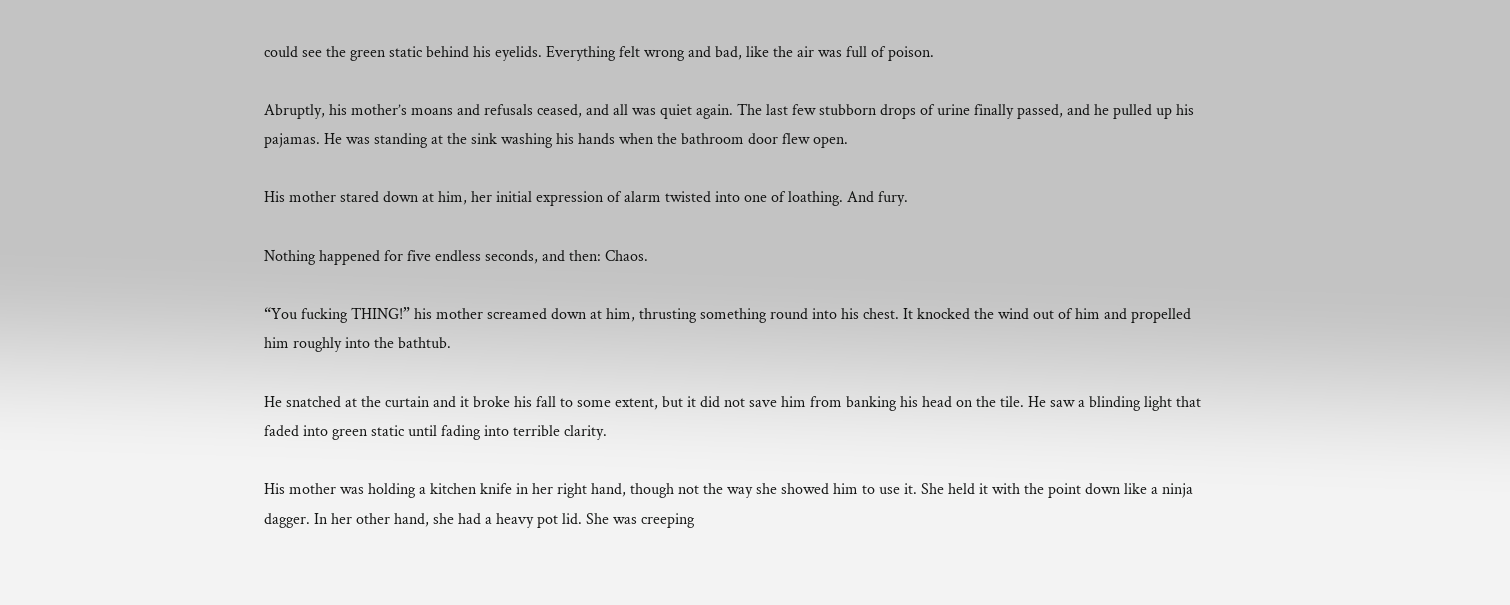could see the green static behind his eyelids. Everything felt wrong and bad, like the air was full of poison.

Abruptly, his mother’s moans and refusals ceased, and all was quiet again. The last few stubborn drops of urine finally passed, and he pulled up his pajamas. He was standing at the sink washing his hands when the bathroom door flew open.

His mother stared down at him, her initial expression of alarm twisted into one of loathing. And fury.

Nothing happened for five endless seconds, and then: Chaos.

“You fucking THING!” his mother screamed down at him, thrusting something round into his chest. It knocked the wind out of him and propelled him roughly into the bathtub.

He snatched at the curtain and it broke his fall to some extent, but it did not save him from banking his head on the tile. He saw a blinding light that faded into green static until fading into terrible clarity.

His mother was holding a kitchen knife in her right hand, though not the way she showed him to use it. She held it with the point down like a ninja dagger. In her other hand, she had a heavy pot lid. She was creeping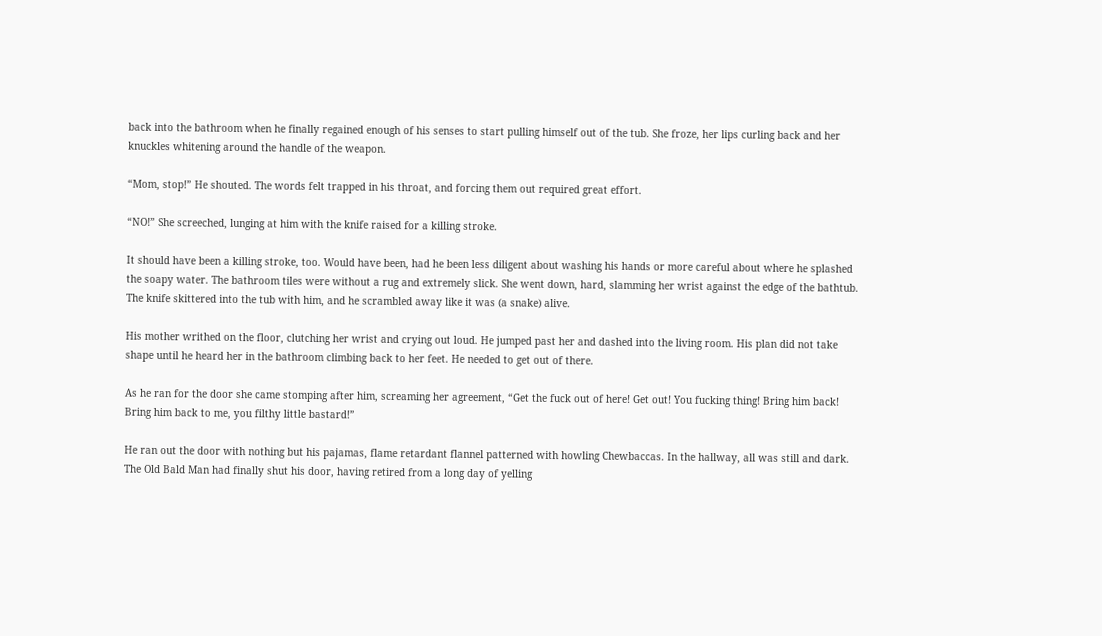back into the bathroom when he finally regained enough of his senses to start pulling himself out of the tub. She froze, her lips curling back and her knuckles whitening around the handle of the weapon.

“Mom, stop!” He shouted. The words felt trapped in his throat, and forcing them out required great effort.

“NO!” She screeched, lunging at him with the knife raised for a killing stroke.

It should have been a killing stroke, too. Would have been, had he been less diligent about washing his hands or more careful about where he splashed the soapy water. The bathroom tiles were without a rug and extremely slick. She went down, hard, slamming her wrist against the edge of the bathtub. The knife skittered into the tub with him, and he scrambled away like it was (a snake) alive.

His mother writhed on the floor, clutching her wrist and crying out loud. He jumped past her and dashed into the living room. His plan did not take shape until he heard her in the bathroom climbing back to her feet. He needed to get out of there.

As he ran for the door she came stomping after him, screaming her agreement, “Get the fuck out of here! Get out! You fucking thing! Bring him back! Bring him back to me, you filthy little bastard!”

He ran out the door with nothing but his pajamas, flame retardant flannel patterned with howling Chewbaccas. In the hallway, all was still and dark. The Old Bald Man had finally shut his door, having retired from a long day of yelling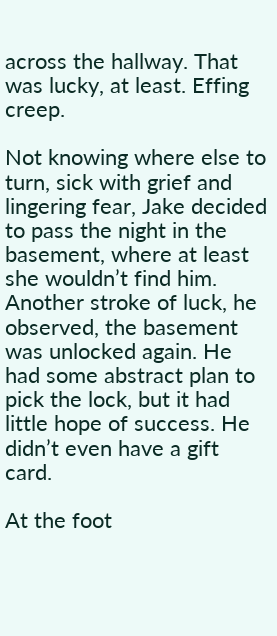across the hallway. That was lucky, at least. Effing creep.

Not knowing where else to turn, sick with grief and lingering fear, Jake decided to pass the night in the basement, where at least she wouldn’t find him. Another stroke of luck, he observed, the basement was unlocked again. He had some abstract plan to pick the lock, but it had little hope of success. He didn’t even have a gift card.

At the foot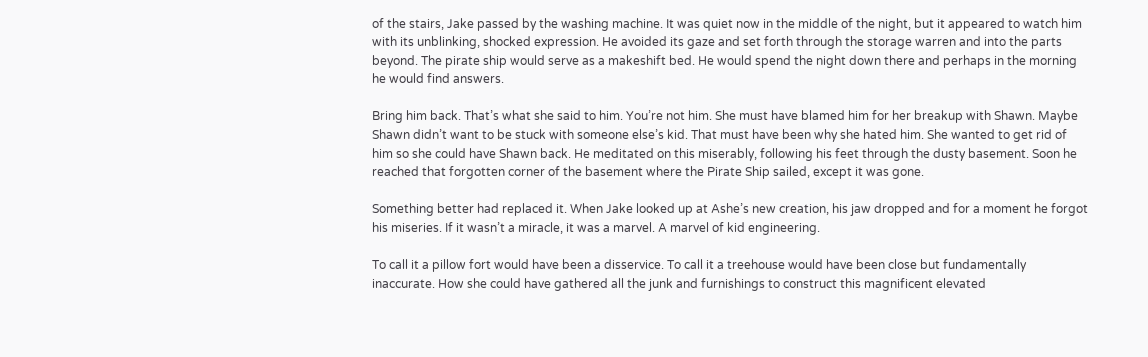of the stairs, Jake passed by the washing machine. It was quiet now in the middle of the night, but it appeared to watch him with its unblinking, shocked expression. He avoided its gaze and set forth through the storage warren and into the parts beyond. The pirate ship would serve as a makeshift bed. He would spend the night down there and perhaps in the morning he would find answers.

Bring him back. That’s what she said to him. You’re not him. She must have blamed him for her breakup with Shawn. Maybe Shawn didn’t want to be stuck with someone else’s kid. That must have been why she hated him. She wanted to get rid of him so she could have Shawn back. He meditated on this miserably, following his feet through the dusty basement. Soon he reached that forgotten corner of the basement where the Pirate Ship sailed, except it was gone.

Something better had replaced it. When Jake looked up at Ashe’s new creation, his jaw dropped and for a moment he forgot his miseries. If it wasn’t a miracle, it was a marvel. A marvel of kid engineering.

To call it a pillow fort would have been a disservice. To call it a treehouse would have been close but fundamentally inaccurate. How she could have gathered all the junk and furnishings to construct this magnificent elevated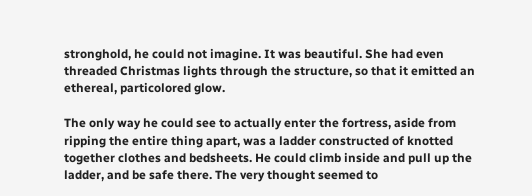stronghold, he could not imagine. It was beautiful. She had even threaded Christmas lights through the structure, so that it emitted an ethereal, particolored glow.

The only way he could see to actually enter the fortress, aside from ripping the entire thing apart, was a ladder constructed of knotted together clothes and bedsheets. He could climb inside and pull up the ladder, and be safe there. The very thought seemed to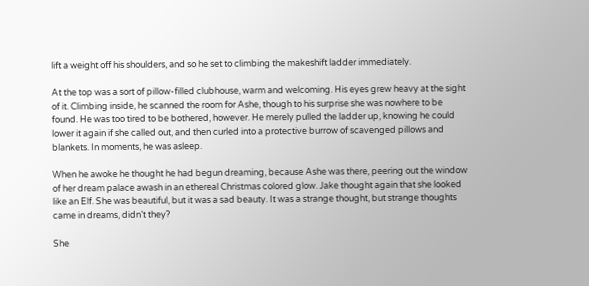lift a weight off his shoulders, and so he set to climbing the makeshift ladder immediately.

At the top was a sort of pillow-filled clubhouse, warm and welcoming. His eyes grew heavy at the sight of it. Climbing inside, he scanned the room for Ashe, though to his surprise she was nowhere to be found. He was too tired to be bothered, however. He merely pulled the ladder up, knowing he could lower it again if she called out, and then curled into a protective burrow of scavenged pillows and blankets. In moments, he was asleep.

When he awoke he thought he had begun dreaming, because Ashe was there, peering out the window of her dream palace awash in an ethereal Christmas colored glow. Jake thought again that she looked like an Elf. She was beautiful, but it was a sad beauty. It was a strange thought, but strange thoughts came in dreams, didn’t they?

She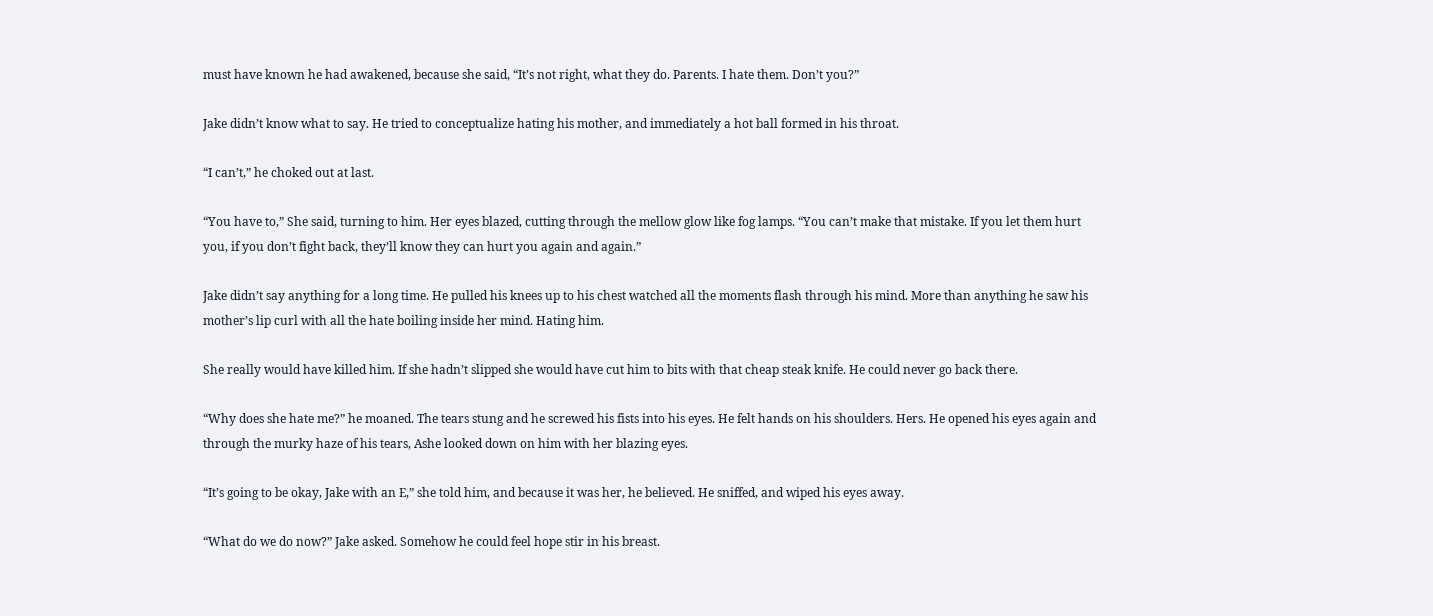must have known he had awakened, because she said, “It’s not right, what they do. Parents. I hate them. Don’t you?”

Jake didn’t know what to say. He tried to conceptualize hating his mother, and immediately a hot ball formed in his throat.

“I can’t,” he choked out at last.

“You have to,” She said, turning to him. Her eyes blazed, cutting through the mellow glow like fog lamps. “You can’t make that mistake. If you let them hurt you, if you don’t fight back, they’ll know they can hurt you again and again.”

Jake didn’t say anything for a long time. He pulled his knees up to his chest watched all the moments flash through his mind. More than anything he saw his mother’s lip curl with all the hate boiling inside her mind. Hating him.

She really would have killed him. If she hadn’t slipped she would have cut him to bits with that cheap steak knife. He could never go back there.

“Why does she hate me?” he moaned. The tears stung and he screwed his fists into his eyes. He felt hands on his shoulders. Hers. He opened his eyes again and through the murky haze of his tears, Ashe looked down on him with her blazing eyes.

“It’s going to be okay, Jake with an E,” she told him, and because it was her, he believed. He sniffed, and wiped his eyes away.

“What do we do now?” Jake asked. Somehow he could feel hope stir in his breast.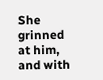She grinned at him, and with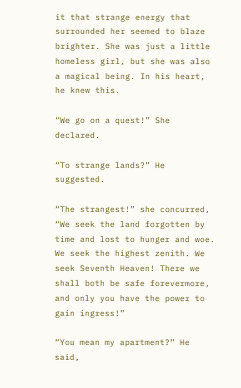it that strange energy that surrounded her seemed to blaze brighter. She was just a little homeless girl, but she was also a magical being. In his heart, he knew this.

“We go on a quest!” She declared.

“To strange lands?” He suggested.

“The strangest!” she concurred, “We seek the land forgotten by time and lost to hunger and woe. We seek the highest zenith. We seek Seventh Heaven! There we shall both be safe forevermore, and only you have the power to gain ingress!”

“You mean my apartment?” He said,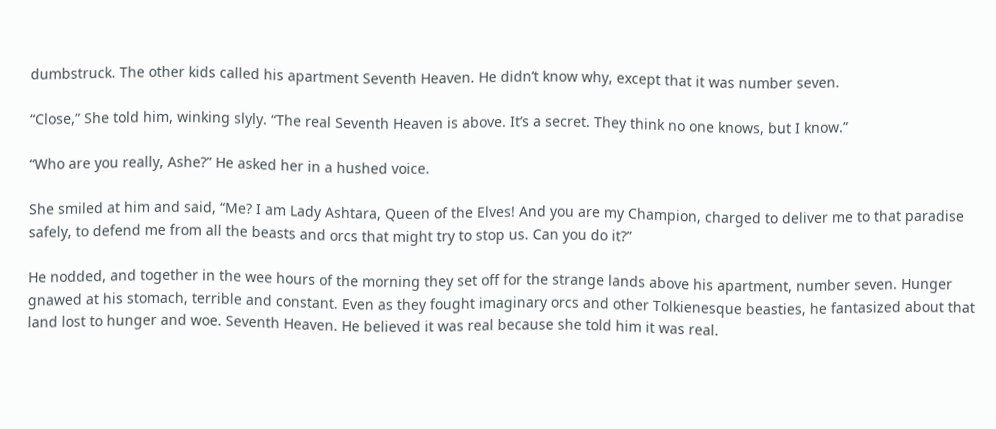dumbstruck. The other kids called his apartment Seventh Heaven. He didn’t know why, except that it was number seven.

“Close,” She told him, winking slyly. “The real Seventh Heaven is above. It’s a secret. They think no one knows, but I know.”

“Who are you really, Ashe?” He asked her in a hushed voice.

She smiled at him and said, “Me? I am Lady Ashtara, Queen of the Elves! And you are my Champion, charged to deliver me to that paradise safely, to defend me from all the beasts and orcs that might try to stop us. Can you do it?”

He nodded, and together in the wee hours of the morning they set off for the strange lands above his apartment, number seven. Hunger gnawed at his stomach, terrible and constant. Even as they fought imaginary orcs and other Tolkienesque beasties, he fantasized about that land lost to hunger and woe. Seventh Heaven. He believed it was real because she told him it was real.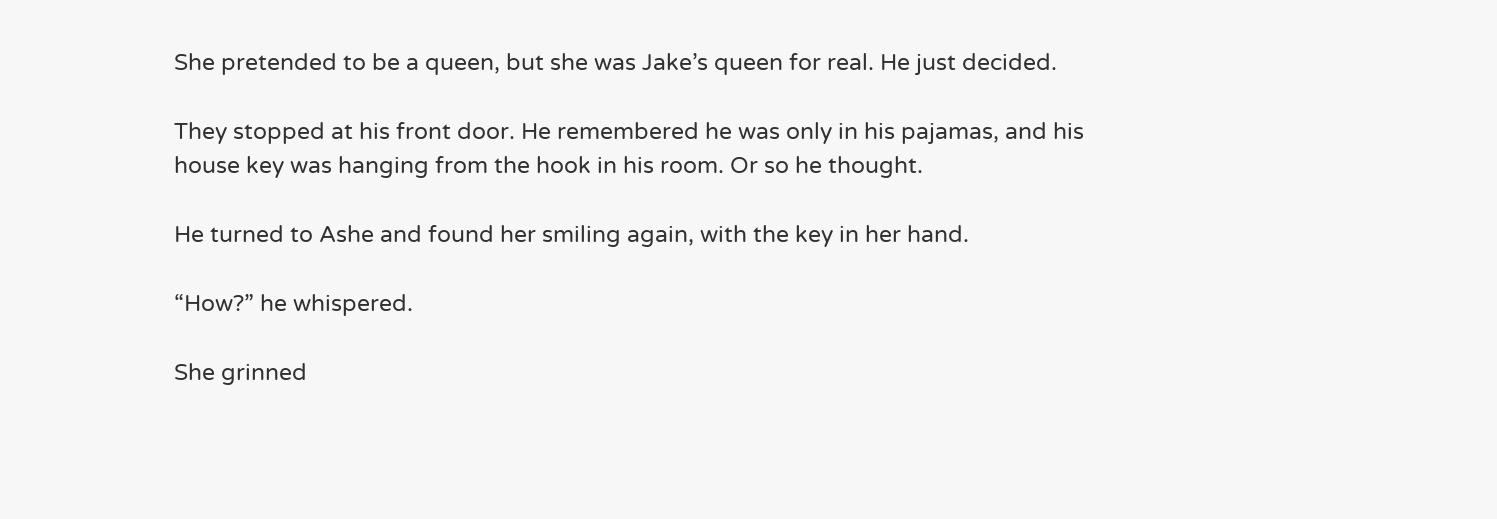She pretended to be a queen, but she was Jake’s queen for real. He just decided.

They stopped at his front door. He remembered he was only in his pajamas, and his house key was hanging from the hook in his room. Or so he thought.

He turned to Ashe and found her smiling again, with the key in her hand.

“How?” he whispered.

She grinned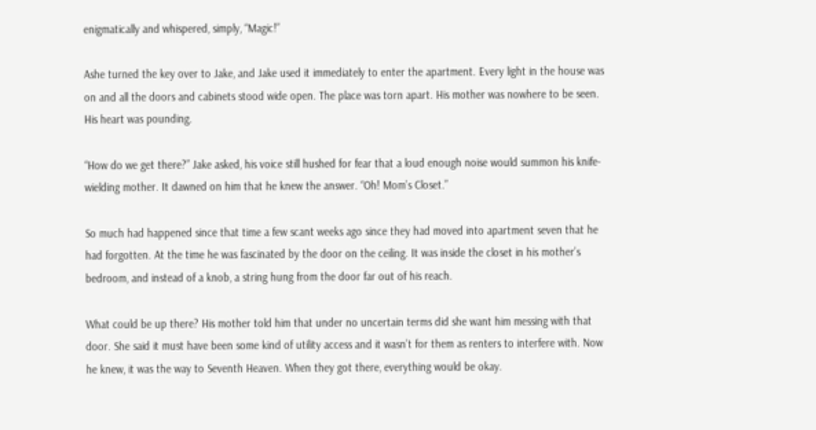enigmatically and whispered, simply, “Magic!”

Ashe turned the key over to Jake, and Jake used it immediately to enter the apartment. Every light in the house was on and all the doors and cabinets stood wide open. The place was torn apart. His mother was nowhere to be seen. His heart was pounding.

“How do we get there?” Jake asked, his voice still hushed for fear that a loud enough noise would summon his knife-wielding mother. It dawned on him that he knew the answer. “Oh! Mom’s Closet.”

So much had happened since that time a few scant weeks ago since they had moved into apartment seven that he had forgotten. At the time he was fascinated by the door on the ceiling. It was inside the closet in his mother’s bedroom, and instead of a knob, a string hung from the door far out of his reach.

What could be up there? His mother told him that under no uncertain terms did she want him messing with that door. She said it must have been some kind of utility access and it wasn’t for them as renters to interfere with. Now he knew, it was the way to Seventh Heaven. When they got there, everything would be okay.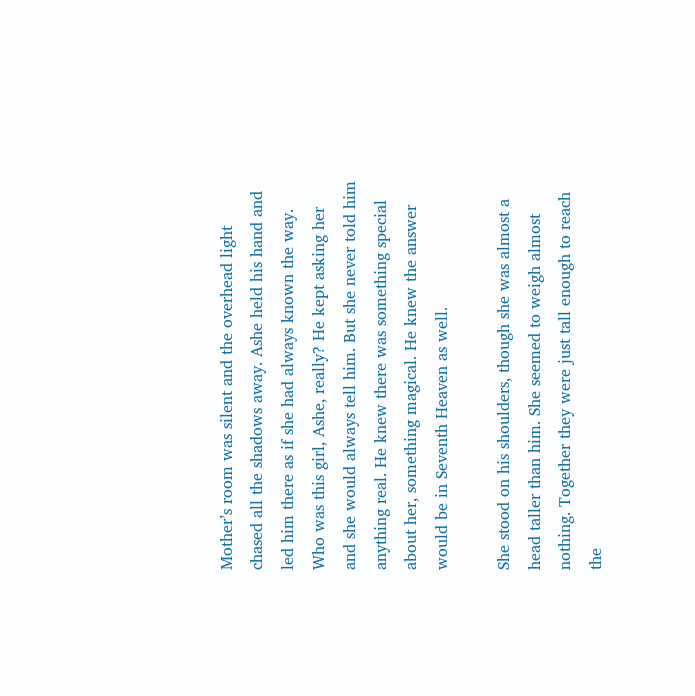Mother’s room was silent and the overhead light chased all the shadows away. Ashe held his hand and led him there as if she had always known the way. Who was this girl, Ashe, really? He kept asking her and she would always tell him. But she never told him anything real. He knew there was something special about her, something magical. He knew the answer would be in Seventh Heaven as well.

She stood on his shoulders, though she was almost a head taller than him. She seemed to weigh almost nothing. Together they were just tall enough to reach the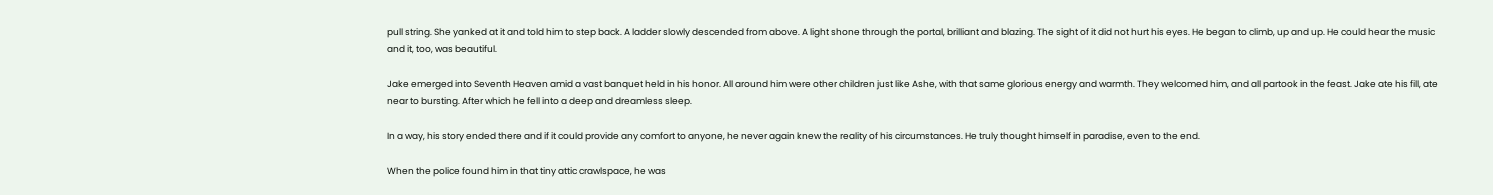pull string. She yanked at it and told him to step back. A ladder slowly descended from above. A light shone through the portal, brilliant and blazing. The sight of it did not hurt his eyes. He began to climb, up and up. He could hear the music and it, too, was beautiful.

Jake emerged into Seventh Heaven amid a vast banquet held in his honor. All around him were other children just like Ashe, with that same glorious energy and warmth. They welcomed him, and all partook in the feast. Jake ate his fill, ate near to bursting. After which he fell into a deep and dreamless sleep.

In a way, his story ended there and if it could provide any comfort to anyone, he never again knew the reality of his circumstances. He truly thought himself in paradise, even to the end.

When the police found him in that tiny attic crawlspace, he was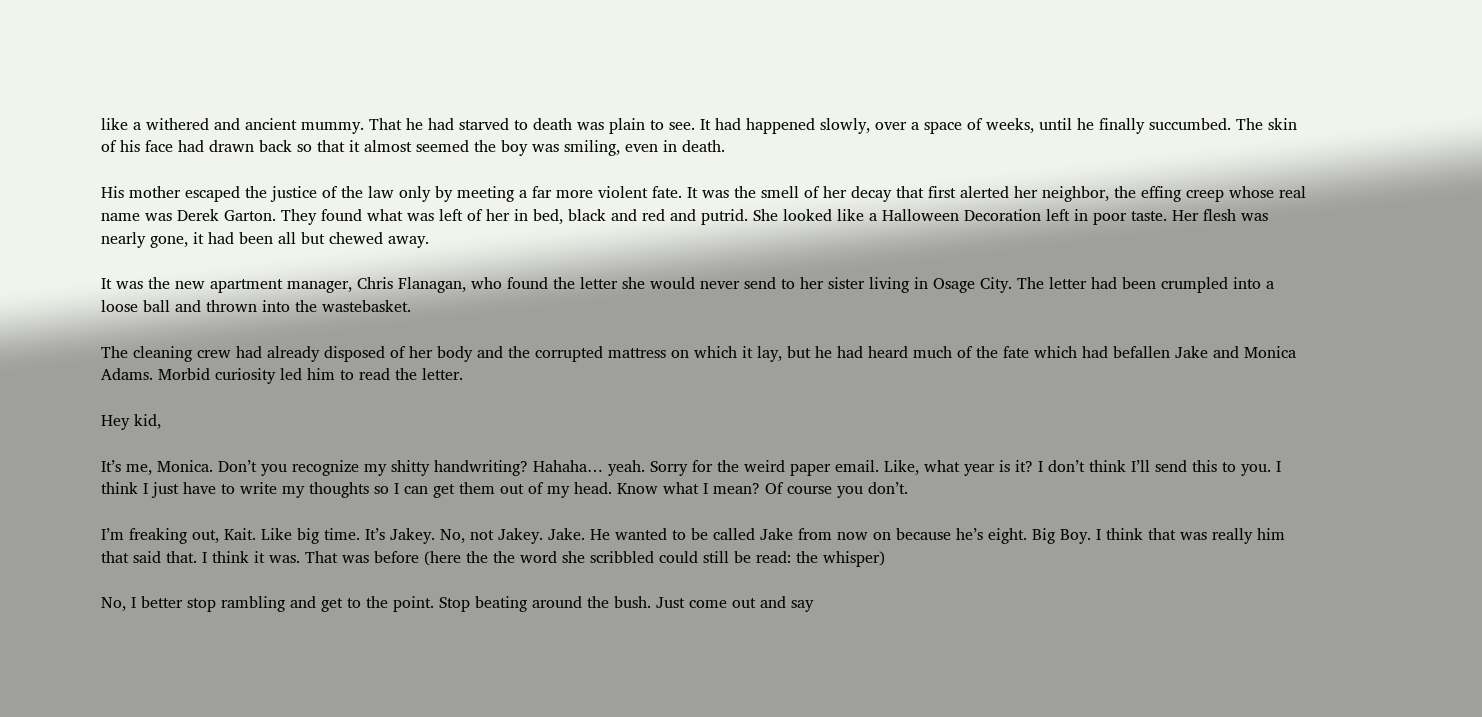like a withered and ancient mummy. That he had starved to death was plain to see. It had happened slowly, over a space of weeks, until he finally succumbed. The skin of his face had drawn back so that it almost seemed the boy was smiling, even in death.

His mother escaped the justice of the law only by meeting a far more violent fate. It was the smell of her decay that first alerted her neighbor, the effing creep whose real name was Derek Garton. They found what was left of her in bed, black and red and putrid. She looked like a Halloween Decoration left in poor taste. Her flesh was nearly gone, it had been all but chewed away.

It was the new apartment manager, Chris Flanagan, who found the letter she would never send to her sister living in Osage City. The letter had been crumpled into a loose ball and thrown into the wastebasket.

The cleaning crew had already disposed of her body and the corrupted mattress on which it lay, but he had heard much of the fate which had befallen Jake and Monica Adams. Morbid curiosity led him to read the letter.

Hey kid,

It’s me, Monica. Don’t you recognize my shitty handwriting? Hahaha… yeah. Sorry for the weird paper email. Like, what year is it? I don’t think I’ll send this to you. I think I just have to write my thoughts so I can get them out of my head. Know what I mean? Of course you don’t.

I’m freaking out, Kait. Like big time. It’s Jakey. No, not Jakey. Jake. He wanted to be called Jake from now on because he’s eight. Big Boy. I think that was really him that said that. I think it was. That was before (here the the word she scribbled could still be read: the whisper)

No, I better stop rambling and get to the point. Stop beating around the bush. Just come out and say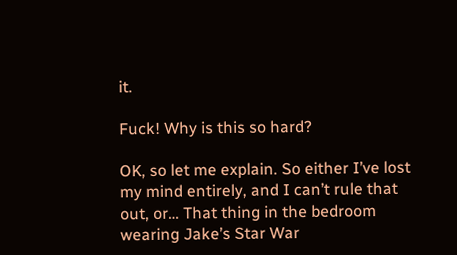it.

Fuck! Why is this so hard?

OK, so let me explain. So either I’ve lost my mind entirely, and I can’t rule that out, or… That thing in the bedroom wearing Jake’s Star War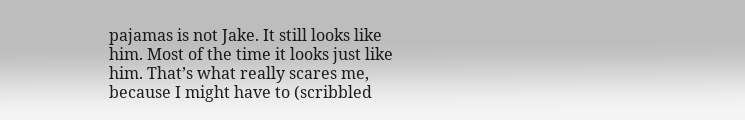pajamas is not Jake. It still looks like him. Most of the time it looks just like him. That’s what really scares me, because I might have to (scribbled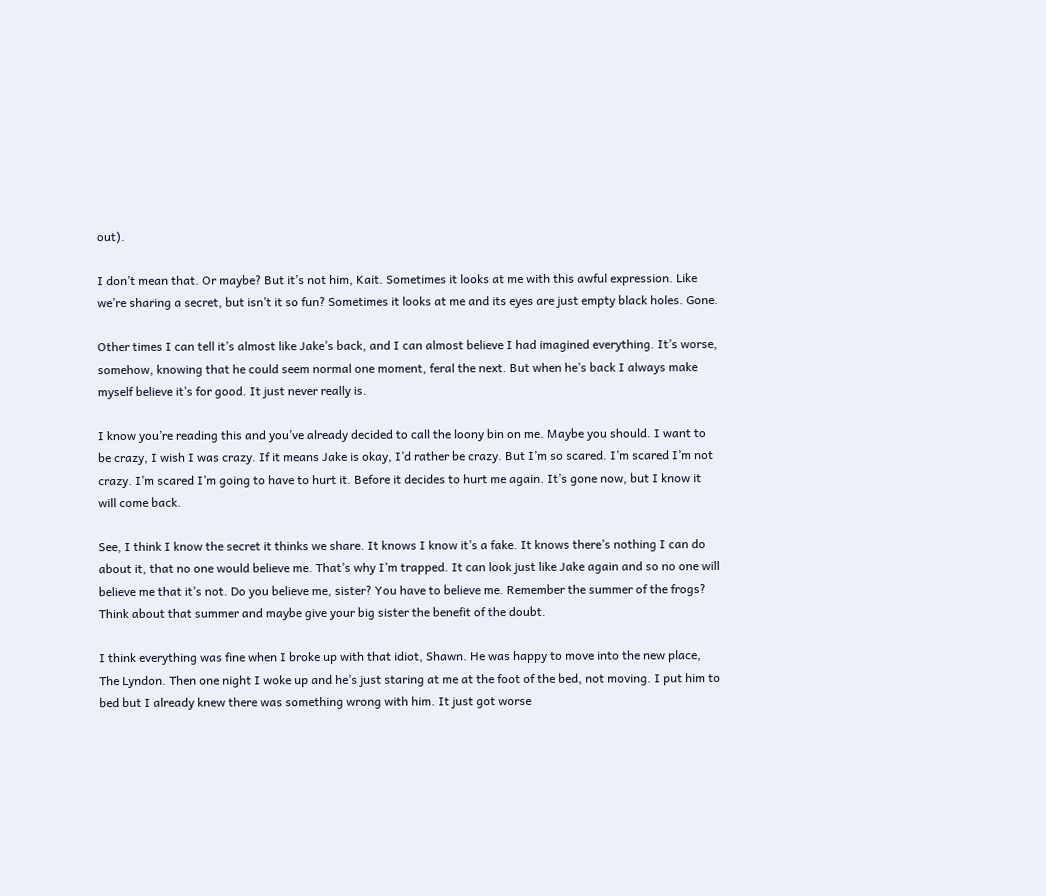out).

I don’t mean that. Or maybe? But it’s not him, Kait. Sometimes it looks at me with this awful expression. Like we’re sharing a secret, but isn’t it so fun? Sometimes it looks at me and its eyes are just empty black holes. Gone.

Other times I can tell it’s almost like Jake’s back, and I can almost believe I had imagined everything. It’s worse, somehow, knowing that he could seem normal one moment, feral the next. But when he’s back I always make myself believe it’s for good. It just never really is.

I know you’re reading this and you’ve already decided to call the loony bin on me. Maybe you should. I want to be crazy, I wish I was crazy. If it means Jake is okay, I’d rather be crazy. But I’m so scared. I’m scared I’m not crazy. I’m scared I’m going to have to hurt it. Before it decides to hurt me again. It’s gone now, but I know it will come back.

See, I think I know the secret it thinks we share. It knows I know it’s a fake. It knows there’s nothing I can do about it, that no one would believe me. That’s why I’m trapped. It can look just like Jake again and so no one will believe me that it’s not. Do you believe me, sister? You have to believe me. Remember the summer of the frogs? Think about that summer and maybe give your big sister the benefit of the doubt.

I think everything was fine when I broke up with that idiot, Shawn. He was happy to move into the new place, The Lyndon. Then one night I woke up and he’s just staring at me at the foot of the bed, not moving. I put him to bed but I already knew there was something wrong with him. It just got worse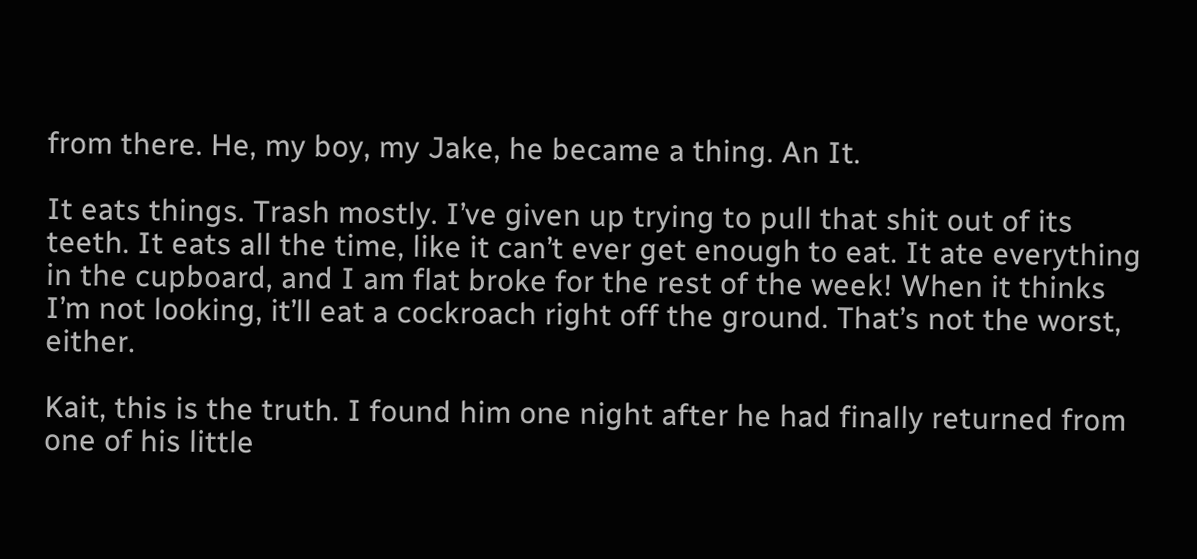from there. He, my boy, my Jake, he became a thing. An It.

It eats things. Trash mostly. I’ve given up trying to pull that shit out of its teeth. It eats all the time, like it can’t ever get enough to eat. It ate everything in the cupboard, and I am flat broke for the rest of the week! When it thinks I’m not looking, it’ll eat a cockroach right off the ground. That’s not the worst, either.

Kait, this is the truth. I found him one night after he had finally returned from one of his little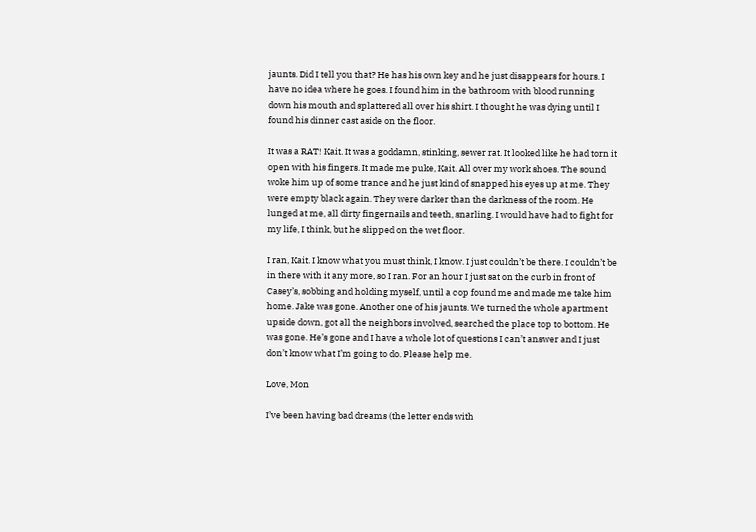jaunts. Did I tell you that? He has his own key and he just disappears for hours. I have no idea where he goes. I found him in the bathroom with blood running down his mouth and splattered all over his shirt. I thought he was dying until I found his dinner cast aside on the floor.

It was a RAT! Kait. It was a goddamn, stinking, sewer rat. It looked like he had torn it open with his fingers. It made me puke, Kait. All over my work shoes. The sound woke him up of some trance and he just kind of snapped his eyes up at me. They were empty black again. They were darker than the darkness of the room. He lunged at me, all dirty fingernails and teeth, snarling. I would have had to fight for my life, I think, but he slipped on the wet floor.

I ran, Kait. I know what you must think, I know. I just couldn’t be there. I couldn’t be in there with it any more, so I ran. For an hour I just sat on the curb in front of Casey’s, sobbing and holding myself, until a cop found me and made me take him home. Jake was gone. Another one of his jaunts. We turned the whole apartment upside down, got all the neighbors involved, searched the place top to bottom. He was gone. He’s gone and I have a whole lot of questions I can’t answer and I just don’t know what I’m going to do. Please help me.

Love, Mon

I’ve been having bad dreams (the letter ends with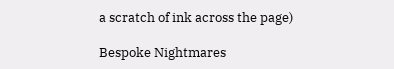a scratch of ink across the page)

Bespoke Nightmares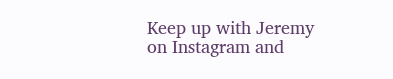Keep up with Jeremy on Instagram and